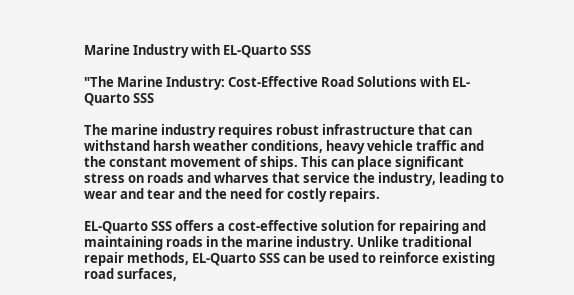Marine Industry with EL-Quarto SSS

"The Marine Industry: Cost-Effective Road Solutions with EL-Quarto SSS

The marine industry requires robust infrastructure that can withstand harsh weather conditions, heavy vehicle traffic and the constant movement of ships. This can place significant stress on roads and wharves that service the industry, leading to wear and tear and the need for costly repairs.

EL-Quarto SSS offers a cost-effective solution for repairing and maintaining roads in the marine industry. Unlike traditional repair methods, EL-Quarto SSS can be used to reinforce existing road surfaces,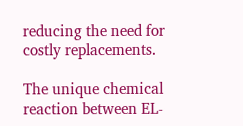reducing the need for costly replacements.

The unique chemical reaction between EL-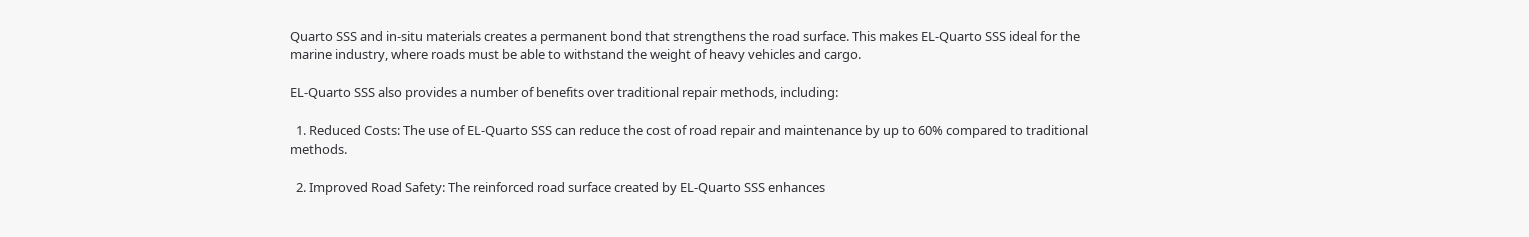Quarto SSS and in-situ materials creates a permanent bond that strengthens the road surface. This makes EL-Quarto SSS ideal for the marine industry, where roads must be able to withstand the weight of heavy vehicles and cargo.

EL-Quarto SSS also provides a number of benefits over traditional repair methods, including:

  1. Reduced Costs: The use of EL-Quarto SSS can reduce the cost of road repair and maintenance by up to 60% compared to traditional methods.

  2. Improved Road Safety: The reinforced road surface created by EL-Quarto SSS enhances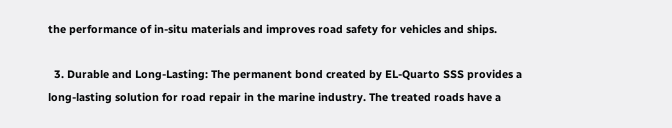the performance of in-situ materials and improves road safety for vehicles and ships.

  3. Durable and Long-Lasting: The permanent bond created by EL-Quarto SSS provides a long-lasting solution for road repair in the marine industry. The treated roads have a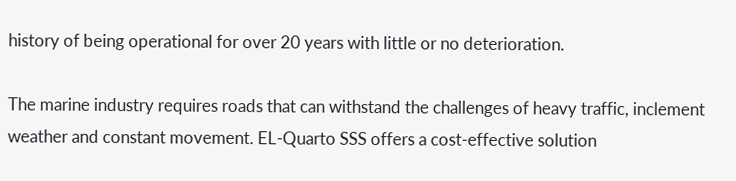history of being operational for over 20 years with little or no deterioration.

The marine industry requires roads that can withstand the challenges of heavy traffic, inclement weather and constant movement. EL-Quarto SSS offers a cost-effective solution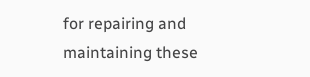for repairing and maintaining these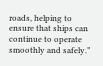roads, helping to ensure that ships can continue to operate smoothly and safely.”